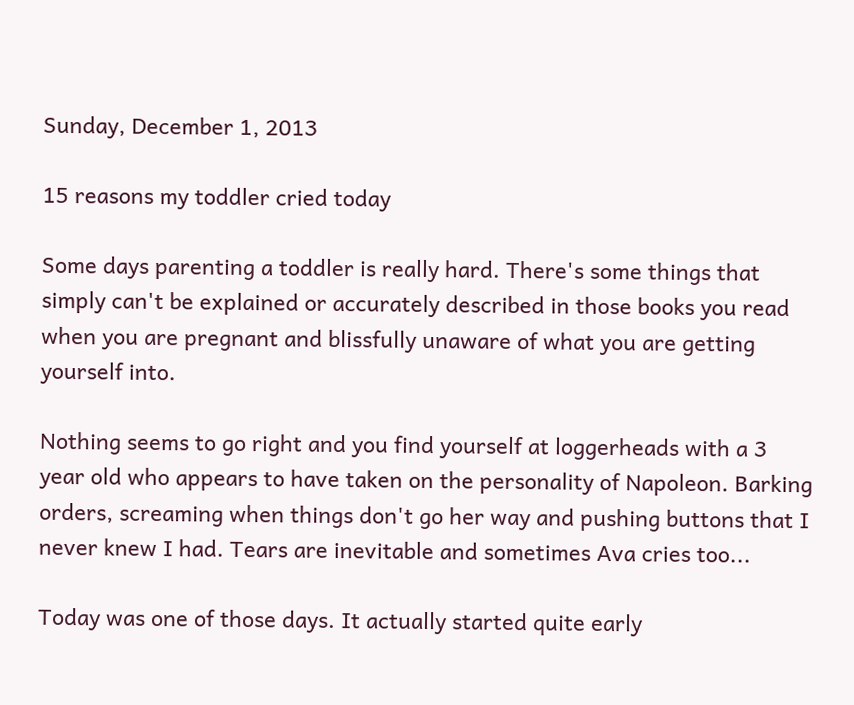Sunday, December 1, 2013

15 reasons my toddler cried today

Some days parenting a toddler is really hard. There's some things that simply can't be explained or accurately described in those books you read when you are pregnant and blissfully unaware of what you are getting yourself into.

Nothing seems to go right and you find yourself at loggerheads with a 3 year old who appears to have taken on the personality of Napoleon. Barking orders, screaming when things don't go her way and pushing buttons that I never knew I had. Tears are inevitable and sometimes Ava cries too...

Today was one of those days. It actually started quite early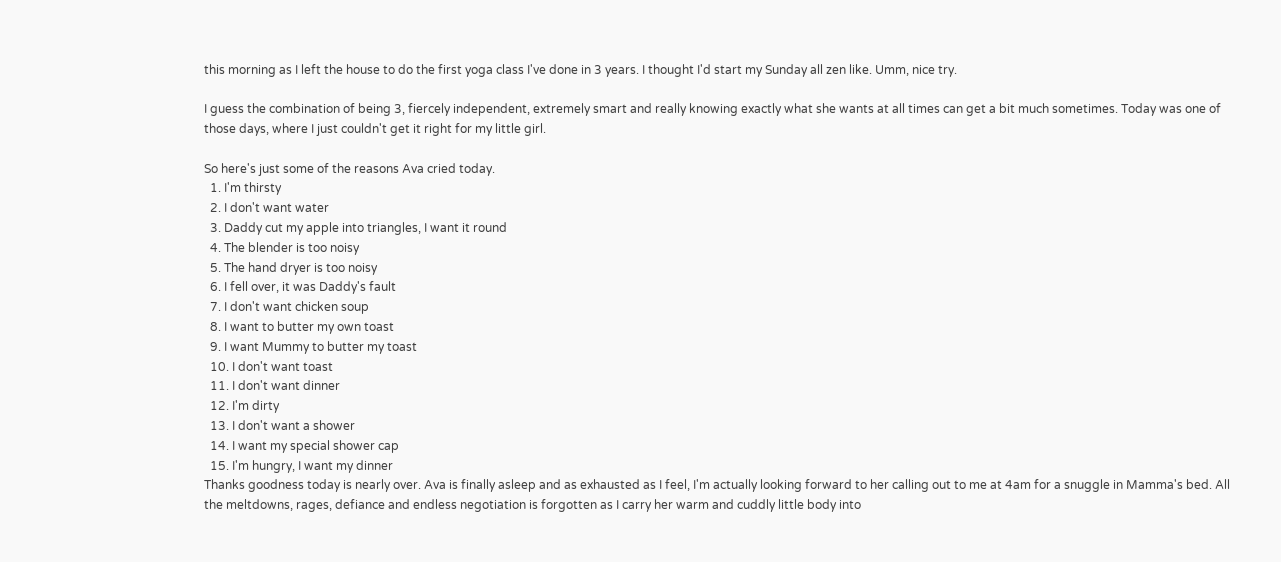this morning as I left the house to do the first yoga class I've done in 3 years. I thought I'd start my Sunday all zen like. Umm, nice try.

I guess the combination of being 3, fiercely independent, extremely smart and really knowing exactly what she wants at all times can get a bit much sometimes. Today was one of those days, where I just couldn't get it right for my little girl.

So here's just some of the reasons Ava cried today.
  1. I'm thirsty
  2. I don't want water
  3. Daddy cut my apple into triangles, I want it round
  4. The blender is too noisy
  5. The hand dryer is too noisy
  6. I fell over, it was Daddy's fault
  7. I don't want chicken soup
  8. I want to butter my own toast
  9. I want Mummy to butter my toast
  10. I don't want toast
  11. I don't want dinner
  12. I'm dirty
  13. I don't want a shower
  14. I want my special shower cap
  15. I'm hungry, I want my dinner
Thanks goodness today is nearly over. Ava is finally asleep and as exhausted as I feel, I'm actually looking forward to her calling out to me at 4am for a snuggle in Mamma's bed. All the meltdowns, rages, defiance and endless negotiation is forgotten as I carry her warm and cuddly little body into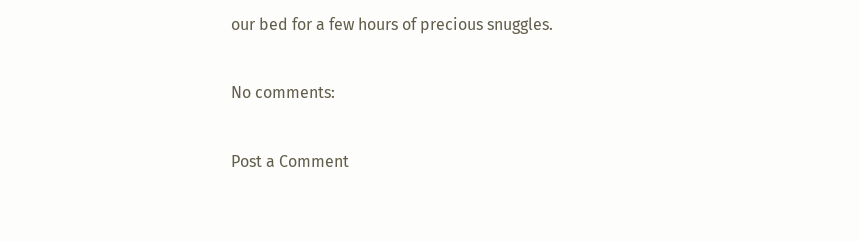our bed for a few hours of precious snuggles.

No comments:

Post a Comment